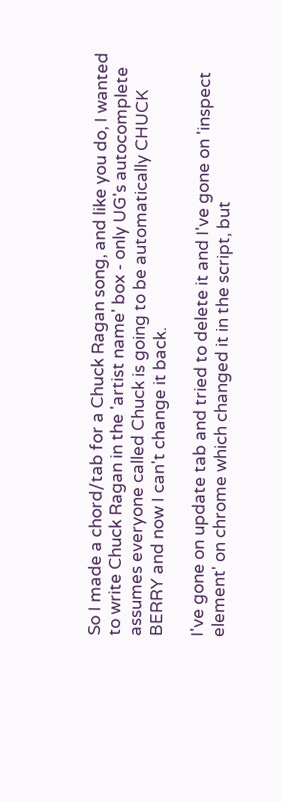So I made a chord/tab for a Chuck Ragan song, and like you do, I wanted to write Chuck Ragan in the 'artist name' box - only UG's autocomplete assumes everyone called Chuck is going to be automatically CHUCK BERRY and now I can't change it back.

I've gone on update tab and tried to delete it and I've gone on 'inspect element' on chrome which changed it in the script, but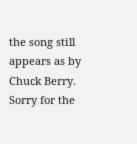the song still appears as by Chuck Berry. Sorry for the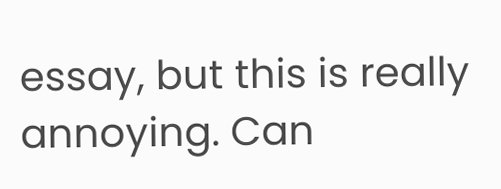essay, but this is really annoying. Can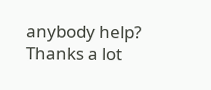anybody help? Thanks a lot